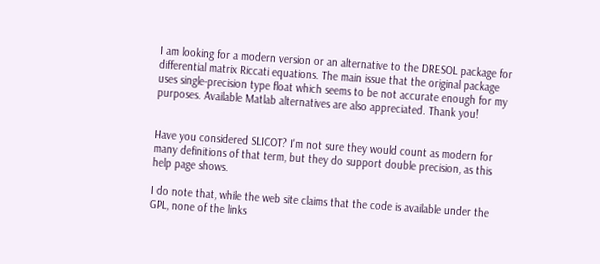I am looking for a modern version or an alternative to the DRESOL package for differential matrix Riccati equations. The main issue that the original package uses single-precision type float which seems to be not accurate enough for my purposes. Available Matlab alternatives are also appreciated. Thank you!


Have you considered SLICOT? I'm not sure they would count as modern for many definitions of that term, but they do support double precision, as this help page shows.

I do note that, while the web site claims that the code is available under the GPL, none of the links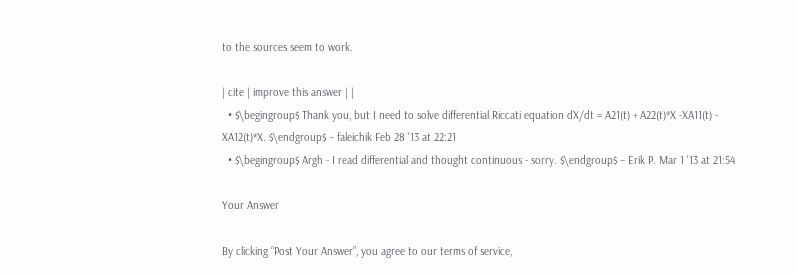to the sources seem to work.

| cite | improve this answer | |
  • $\begingroup$ Thank you, but I need to solve differential Riccati equation dX/dt = A21(t) + A22(t)*X -XA11(t) - XA12(t)*X. $\endgroup$ – faleichik Feb 28 '13 at 22:21
  • $\begingroup$ Argh - I read differential and thought continuous - sorry. $\endgroup$ – Erik P. Mar 1 '13 at 21:54

Your Answer

By clicking “Post Your Answer”, you agree to our terms of service,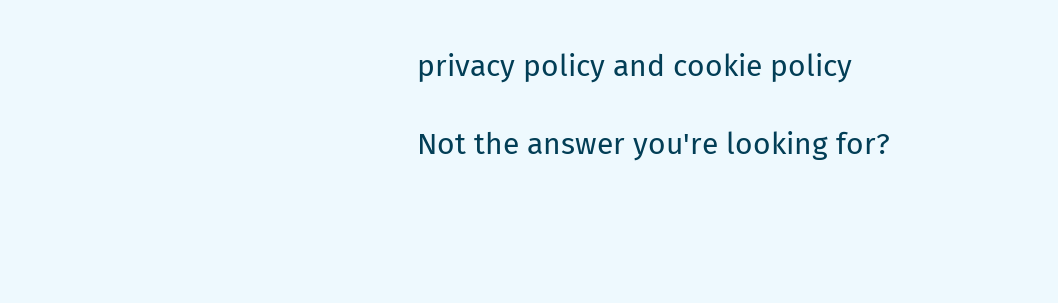privacy policy and cookie policy

Not the answer you're looking for?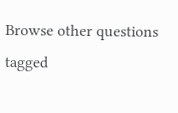Browse other questions tagged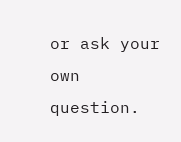or ask your own question.